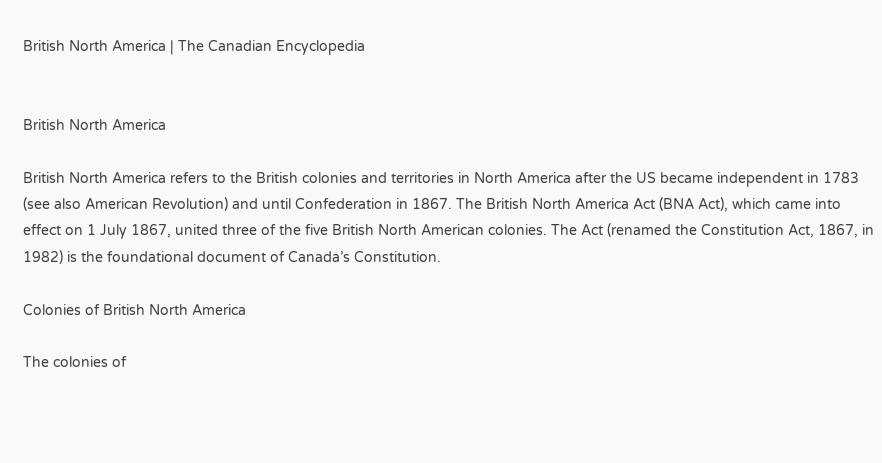British North America | The Canadian Encyclopedia


British North America

British North America refers to the British colonies and territories in North America after the US became independent in 1783 (see also American Revolution) and until Confederation in 1867. The British North America Act (BNA Act), which came into effect on 1 July 1867, united three of the five British North American colonies. The Act (renamed the Constitution Act, 1867, in 1982) is the foundational document of Canada’s Constitution.

Colonies of British North America

The colonies of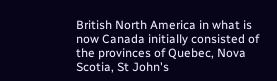British North America in what is now Canada initially consisted of the provinces of Quebec, Nova Scotia, St John's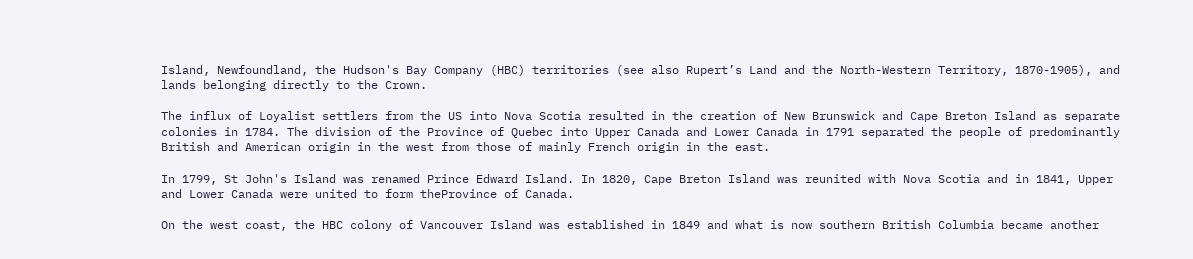Island, Newfoundland, the Hudson's Bay Company (HBC) territories (see also Rupert’s Land and the North-Western Territory, 1870-1905), and lands belonging directly to the Crown.

The influx of Loyalist settlers from the US into Nova Scotia resulted in the creation of New Brunswick and Cape Breton Island as separate colonies in 1784. The division of the Province of Quebec into Upper Canada and Lower Canada in 1791 separated the people of predominantly British and American origin in the west from those of mainly French origin in the east.

In 1799, St John's Island was renamed Prince Edward Island. In 1820, Cape Breton Island was reunited with Nova Scotia and in 1841, Upper and Lower Canada were united to form theProvince of Canada.

On the west coast, the HBC colony of Vancouver Island was established in 1849 and what is now southern British Columbia became another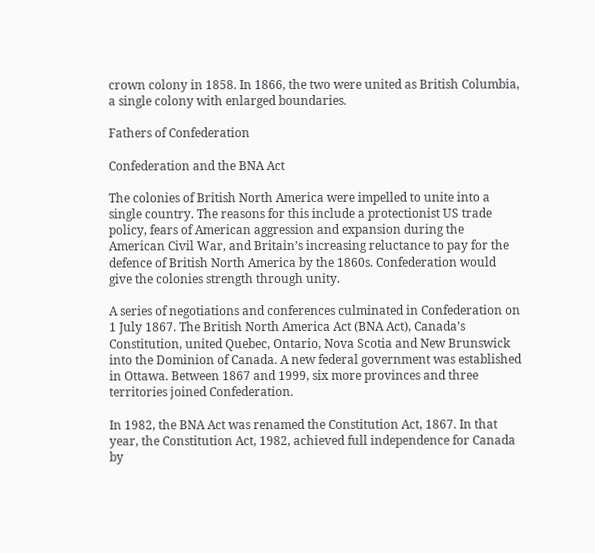crown colony in 1858. In 1866, the two were united as British Columbia, a single colony with enlarged boundaries.

Fathers of Confederation

Confederation and the BNA Act

The colonies of British North America were impelled to unite into a single country. The reasons for this include a protectionist US trade policy, fears of American aggression and expansion during the American Civil War, and Britain’s increasing reluctance to pay for the defence of British North America by the 1860s. Confederation would give the colonies strength through unity.

A series of negotiations and conferences culminated in Confederation on 1 July 1867. The British North America Act (BNA Act), Canada’s Constitution, united Quebec, Ontario, Nova Scotia and New Brunswick into the Dominion of Canada. A new federal government was established in Ottawa. Between 1867 and 1999, six more provinces and three territories joined Confederation.

In 1982, the BNA Act was renamed the Constitution Act, 1867. In that year, the Constitution Act, 1982, achieved full independence for Canada by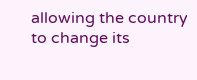allowing the country to change its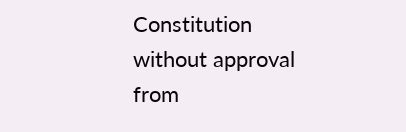Constitution without approval from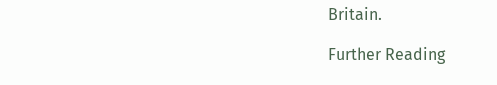Britain.

Further Reading